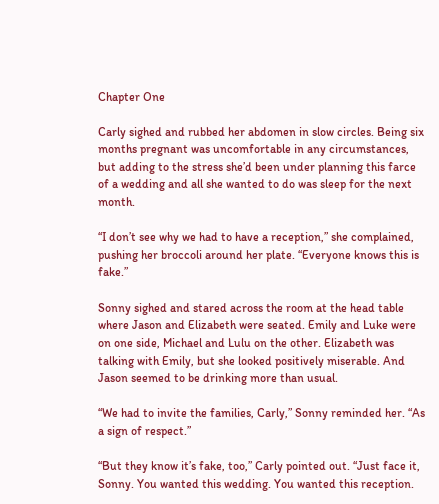Chapter One

Carly sighed and rubbed her abdomen in slow circles. Being six months pregnant was uncomfortable in any circumstances, but adding to the stress she’d been under planning this farce of a wedding and all she wanted to do was sleep for the next month.

“I don’t see why we had to have a reception,” she complained, pushing her broccoli around her plate. “Everyone knows this is fake.”

Sonny sighed and stared across the room at the head table where Jason and Elizabeth were seated. Emily and Luke were on one side, Michael and Lulu on the other. Elizabeth was talking with Emily, but she looked positively miserable. And Jason seemed to be drinking more than usual.

“We had to invite the families, Carly,” Sonny reminded her. “As a sign of respect.”

“But they know it’s fake, too,” Carly pointed out. “Just face it, Sonny. You wanted this wedding. You wanted this reception.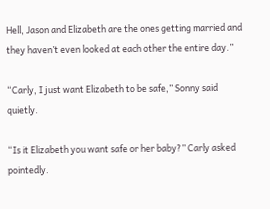Hell, Jason and Elizabeth are the ones getting married and they haven’t even looked at each other the entire day.”

“Carly, I just want Elizabeth to be safe,” Sonny said quietly.

“Is it Elizabeth you want safe or her baby?” Carly asked pointedly.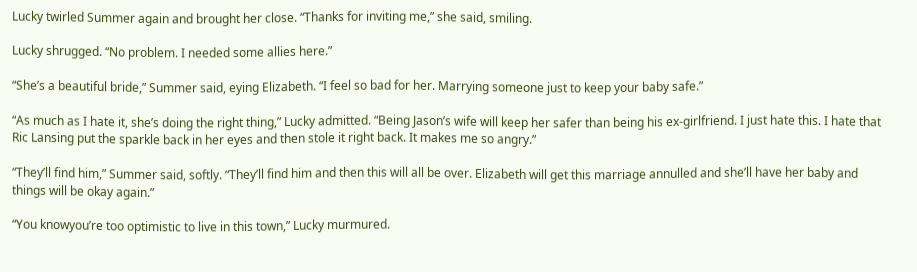Lucky twirled Summer again and brought her close. “Thanks for inviting me,” she said, smiling.

Lucky shrugged. “No problem. I needed some allies here.”

“She’s a beautiful bride,” Summer said, eying Elizabeth. “I feel so bad for her. Marrying someone just to keep your baby safe.”

“As much as I hate it, she’s doing the right thing,” Lucky admitted. “Being Jason’s wife will keep her safer than being his ex-girlfriend. I just hate this. I hate that Ric Lansing put the sparkle back in her eyes and then stole it right back. It makes me so angry.”

“They’ll find him,” Summer said, softly. “They’ll find him and then this will all be over. Elizabeth will get this marriage annulled and she’ll have her baby and things will be okay again.”

“You knowyou’re too optimistic to live in this town,” Lucky murmured.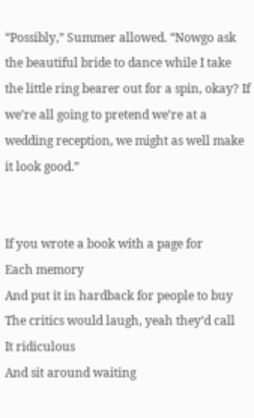“Possibly,” Summer allowed. “Nowgo ask the beautiful bride to dance while I take the little ring bearer out for a spin, okay? If we’re all going to pretend we’re at a wedding reception, we might as well make it look good.”


If you wrote a book with a page for
Each memory
And put it in hardback for people to buy
The critics would laugh, yeah they’d call
It ridiculous
And sit around waiting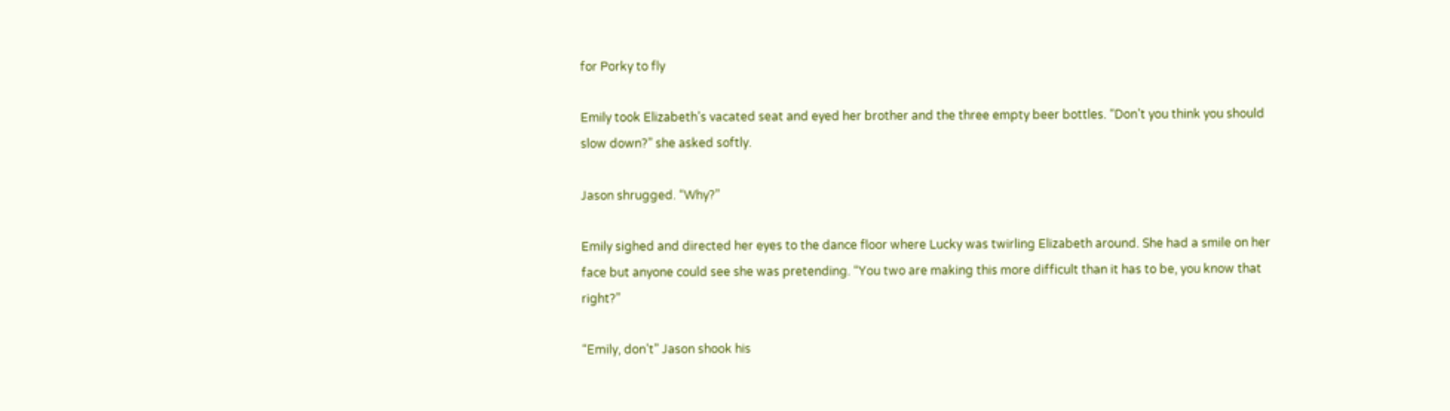for Porky to fly

Emily took Elizabeth’s vacated seat and eyed her brother and the three empty beer bottles. “Don’t you think you should slow down?” she asked softly.

Jason shrugged. “Why?”

Emily sighed and directed her eyes to the dance floor where Lucky was twirling Elizabeth around. She had a smile on her face but anyone could see she was pretending. “You two are making this more difficult than it has to be, you know that right?”

“Emily, don’t” Jason shook his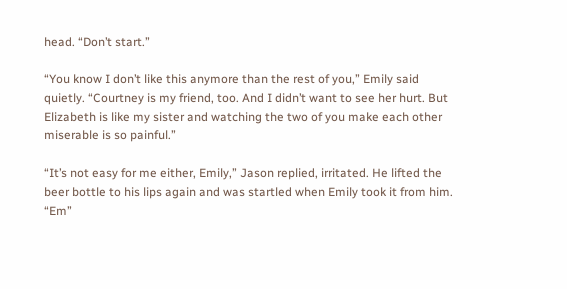head. “Don’t start.”

“You know I don’t like this anymore than the rest of you,” Emily said quietly. “Courtney is my friend, too. And I didn’t want to see her hurt. But Elizabeth is like my sister and watching the two of you make each other miserable is so painful.”

“It’s not easy for me either, Emily,” Jason replied, irritated. He lifted the beer bottle to his lips again and was startled when Emily took it from him. “Em”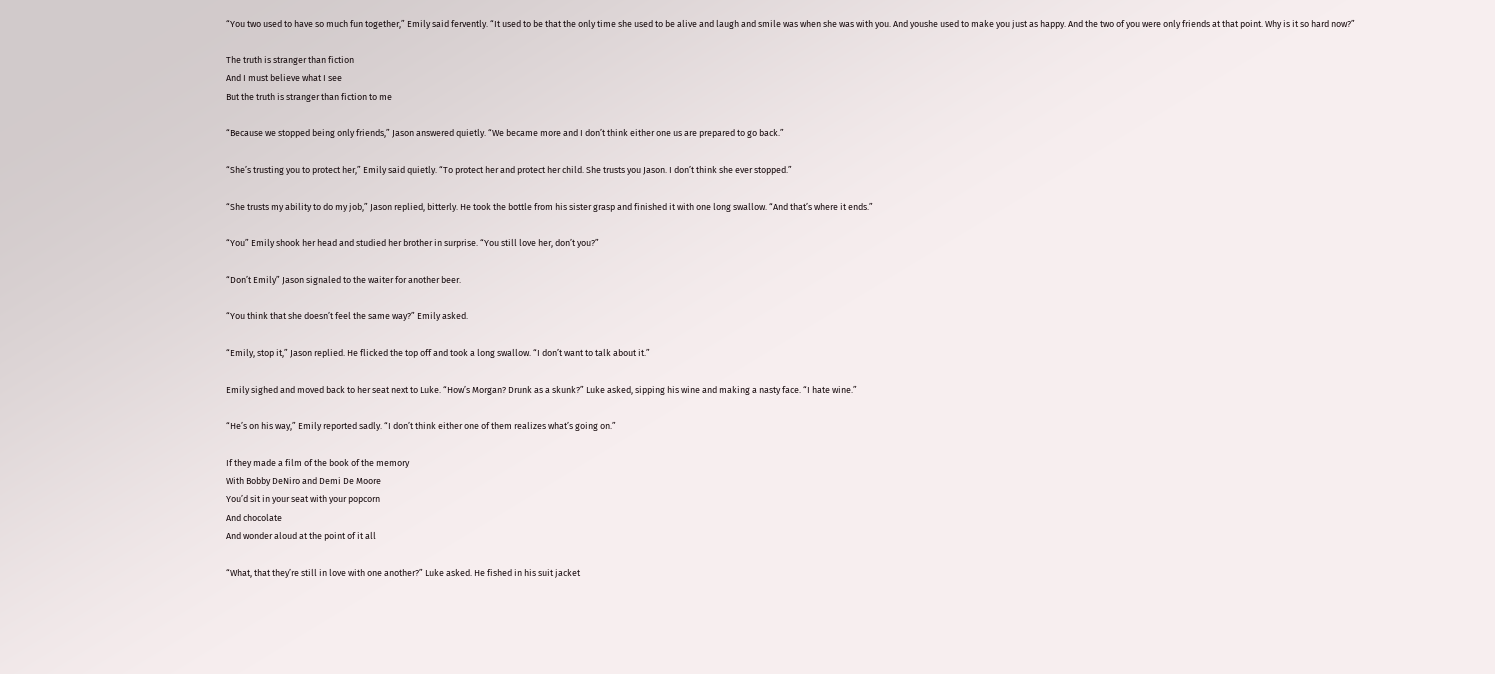“You two used to have so much fun together,” Emily said fervently. “It used to be that the only time she used to be alive and laugh and smile was when she was with you. And youshe used to make you just as happy. And the two of you were only friends at that point. Why is it so hard now?”

The truth is stranger than fiction
And I must believe what I see
But the truth is stranger than fiction to me

“Because we stopped being only friends,” Jason answered quietly. “We became more and I don’t think either one us are prepared to go back.”

“She’s trusting you to protect her,” Emily said quietly. “To protect her and protect her child. She trusts you Jason. I don’t think she ever stopped.”

“She trusts my ability to do my job,” Jason replied, bitterly. He took the bottle from his sister grasp and finished it with one long swallow. “And that’s where it ends.”

“You” Emily shook her head and studied her brother in surprise. “You still love her, don’t you?”

“Don’t Emily” Jason signaled to the waiter for another beer.

“You think that she doesn’t feel the same way?” Emily asked.

“Emily, stop it,” Jason replied. He flicked the top off and took a long swallow. “I don’t want to talk about it.”

Emily sighed and moved back to her seat next to Luke. “How’s Morgan? Drunk as a skunk?” Luke asked, sipping his wine and making a nasty face. “I hate wine.”

“He’s on his way,” Emily reported sadly. “I don’t think either one of them realizes what’s going on.”

If they made a film of the book of the memory
With Bobby DeNiro and Demi De Moore
You’d sit in your seat with your popcorn
And chocolate
And wonder aloud at the point of it all

“What, that they’re still in love with one another?” Luke asked. He fished in his suit jacket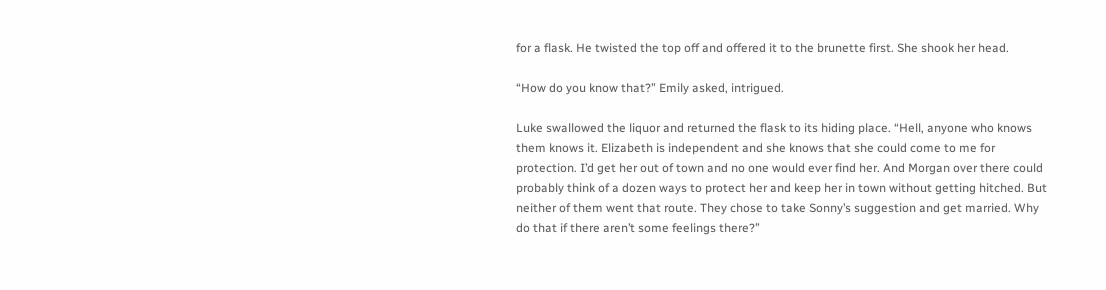for a flask. He twisted the top off and offered it to the brunette first. She shook her head.

“How do you know that?” Emily asked, intrigued.

Luke swallowed the liquor and returned the flask to its hiding place. “Hell, anyone who knows them knows it. Elizabeth is independent and she knows that she could come to me for protection. I’d get her out of town and no one would ever find her. And Morgan over there could probably think of a dozen ways to protect her and keep her in town without getting hitched. But neither of them went that route. They chose to take Sonny’s suggestion and get married. Why do that if there aren’t some feelings there?”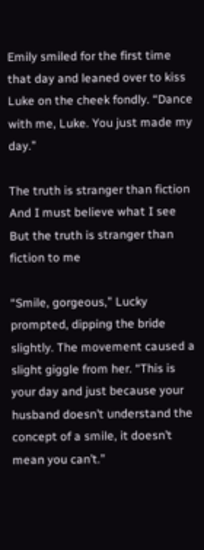Emily smiled for the first time that day and leaned over to kiss Luke on the cheek fondly. “Dance with me, Luke. You just made my day.”

The truth is stranger than fiction
And I must believe what I see
But the truth is stranger than fiction to me

“Smile, gorgeous,” Lucky prompted, dipping the bride slightly. The movement caused a slight giggle from her. “This is your day and just because your husband doesn’t understand the concept of a smile, it doesn’t mean you can’t.”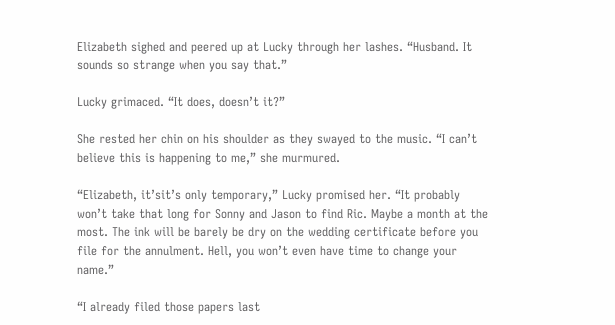Elizabeth sighed and peered up at Lucky through her lashes. “Husband. It sounds so strange when you say that.”

Lucky grimaced. “It does, doesn’t it?”

She rested her chin on his shoulder as they swayed to the music. “I can’t believe this is happening to me,” she murmured.

“Elizabeth, it’sit’s only temporary,” Lucky promised her. “It probably won’t take that long for Sonny and Jason to find Ric. Maybe a month at the most. The ink will be barely be dry on the wedding certificate before you file for the annulment. Hell, you won’t even have time to change your name.”

“I already filed those papers last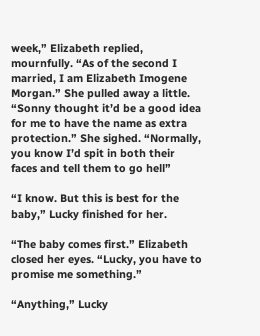week,” Elizabeth replied, mournfully. “As of the second I married, I am Elizabeth Imogene Morgan.” She pulled away a little. “Sonny thought it’d be a good idea for me to have the name as extra protection.” She sighed. “Normally, you know I’d spit in both their faces and tell them to go hell”

“I know. But this is best for the baby,” Lucky finished for her.

“The baby comes first.” Elizabeth closed her eyes. “Lucky, you have to promise me something.”

“Anything,” Lucky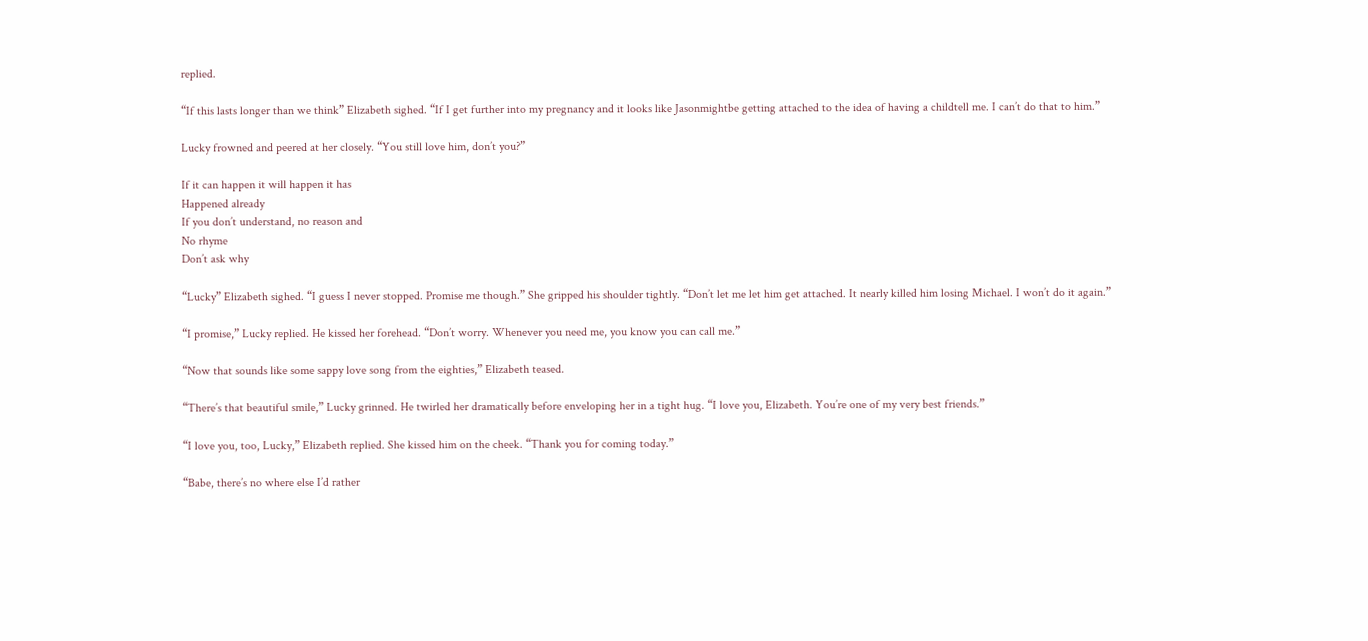replied.

“If this lasts longer than we think” Elizabeth sighed. “If I get further into my pregnancy and it looks like Jasonmightbe getting attached to the idea of having a childtell me. I can’t do that to him.”

Lucky frowned and peered at her closely. “You still love him, don’t you?”

If it can happen it will happen it has
Happened already
If you don’t understand, no reason and
No rhyme
Don’t ask why

“Lucky” Elizabeth sighed. “I guess I never stopped. Promise me though.” She gripped his shoulder tightly. “Don’t let me let him get attached. It nearly killed him losing Michael. I won’t do it again.”

“I promise,” Lucky replied. He kissed her forehead. “Don’t worry. Whenever you need me, you know you can call me.”

“Now that sounds like some sappy love song from the eighties,” Elizabeth teased.

“There’s that beautiful smile,” Lucky grinned. He twirled her dramatically before enveloping her in a tight hug. “I love you, Elizabeth. You’re one of my very best friends.”

“I love you, too, Lucky,” Elizabeth replied. She kissed him on the cheek. “Thank you for coming today.”

“Babe, there’s no where else I’d rather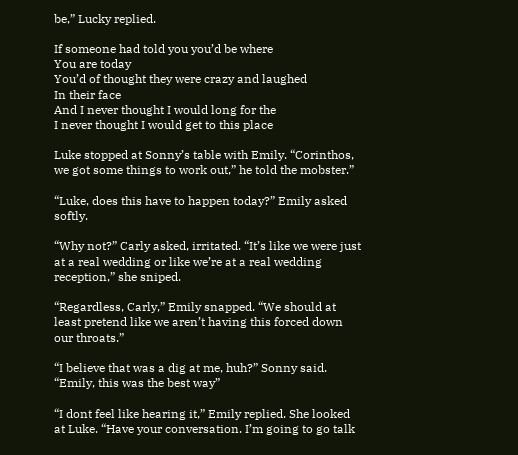be,” Lucky replied.

If someone had told you you’d be where
You are today
You’d of thought they were crazy and laughed
In their face
And I never thought I would long for the
I never thought I would get to this place

Luke stopped at Sonny’s table with Emily. “Corinthos, we got some things to work out,” he told the mobster.”

“Luke, does this have to happen today?” Emily asked softly.

“Why not?” Carly asked, irritated. “It’s like we were just at a real wedding or like we’re at a real wedding reception,” she sniped.

“Regardless, Carly,” Emily snapped. “We should at least pretend like we aren’t having this forced down our throats.”

“I believe that was a dig at me, huh?” Sonny said. “Emily, this was the best way”

“I dont feel like hearing it,” Emily replied. She looked at Luke. “Have your conversation. I’m going to go talk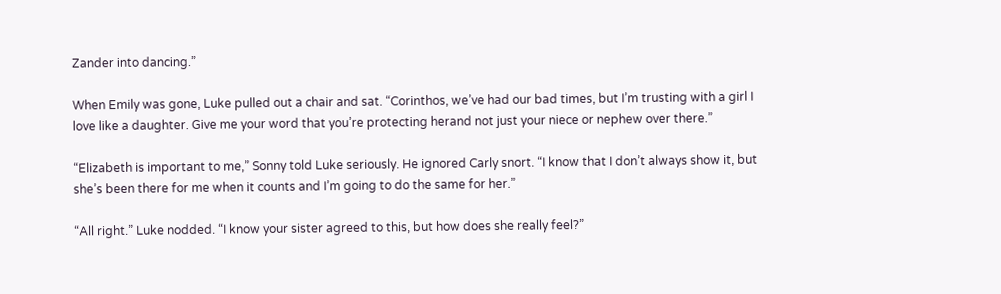Zander into dancing.”

When Emily was gone, Luke pulled out a chair and sat. “Corinthos, we’ve had our bad times, but I’m trusting with a girl I love like a daughter. Give me your word that you’re protecting herand not just your niece or nephew over there.”

“Elizabeth is important to me,” Sonny told Luke seriously. He ignored Carly snort. “I know that I don’t always show it, but she’s been there for me when it counts and I’m going to do the same for her.”

“All right.” Luke nodded. “I know your sister agreed to this, but how does she really feel?”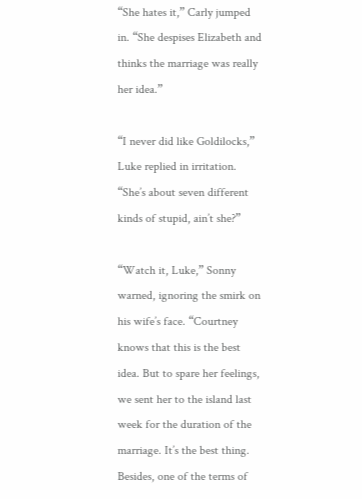“She hates it,” Carly jumped in. “She despises Elizabeth and thinks the marriage was really her idea.”

“I never did like Goldilocks,” Luke replied in irritation. “She’s about seven different kinds of stupid, ain’t she?”

“Watch it, Luke,” Sonny warned, ignoring the smirk on his wife’s face. “Courtney knows that this is the best idea. But to spare her feelings, we sent her to the island last week for the duration of the marriage. It’s the best thing. Besides, one of the terms of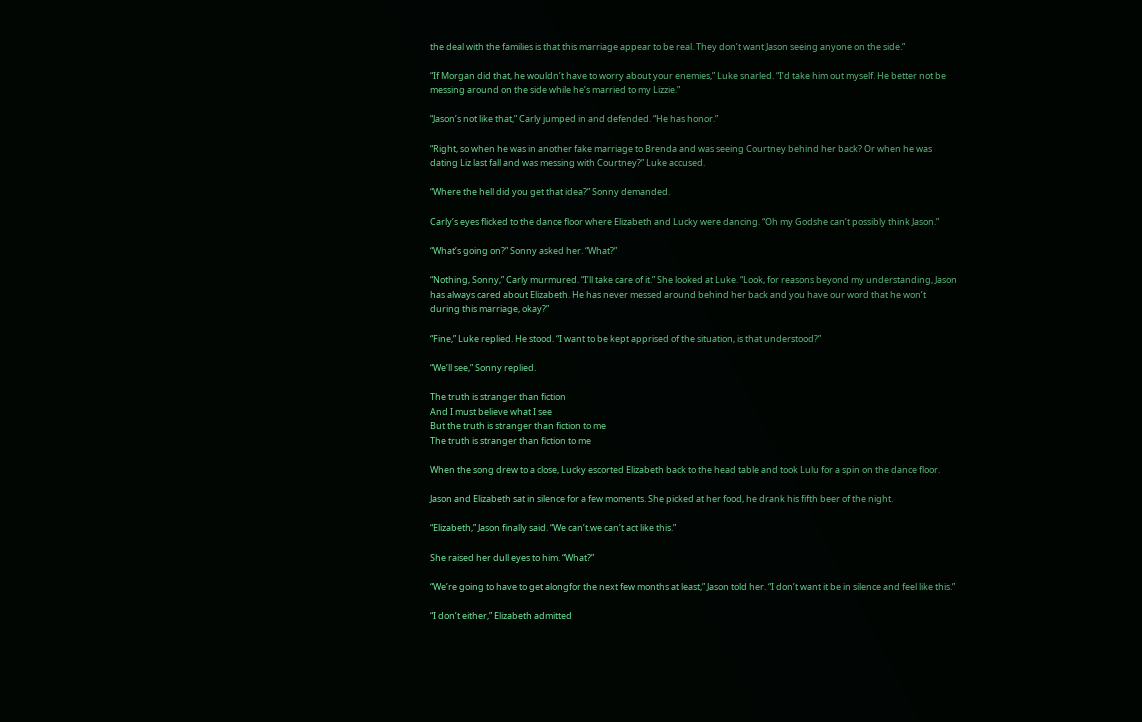the deal with the families is that this marriage appear to be real. They don’t want Jason seeing anyone on the side.”

“If Morgan did that, he wouldn’t have to worry about your enemies,” Luke snarled. “I’d take him out myself. He better not be messing around on the side while he’s married to my Lizzie.”

“Jason’s not like that,” Carly jumped in and defended. “He has honor.”

“Right, so when he was in another fake marriage to Brenda and was seeing Courtney behind her back? Or when he was dating Liz last fall and was messing with Courtney?” Luke accused.

“Where the hell did you get that idea?” Sonny demanded.

Carly’s eyes flicked to the dance floor where Elizabeth and Lucky were dancing. “Oh my Godshe can’t possibly think Jason.”

“What’s going on?” Sonny asked her. “What?”

“Nothing, Sonny,” Carly murmured. “I’ll take care of it.” She looked at Luke. “Look, for reasons beyond my understanding, Jason has always cared about Elizabeth. He has never messed around behind her back and you have our word that he won’t during this marriage, okay?”

“Fine,” Luke replied. He stood. “I want to be kept apprised of the situation, is that understood?”

“We’ll see,” Sonny replied.

The truth is stranger than fiction
And I must believe what I see
But the truth is stranger than fiction to me
The truth is stranger than fiction to me

When the song drew to a close, Lucky escorted Elizabeth back to the head table and took Lulu for a spin on the dance floor.

Jason and Elizabeth sat in silence for a few moments. She picked at her food, he drank his fifth beer of the night.

“Elizabeth,” Jason finally said. “We can’t.we can’t act like this.”

She raised her dull eyes to him. “What?”

“We’re going to have to get alongfor the next few months at least,” Jason told her. “I don’t want it be in silence and feel like this.”

“I don’t either,” Elizabeth admitted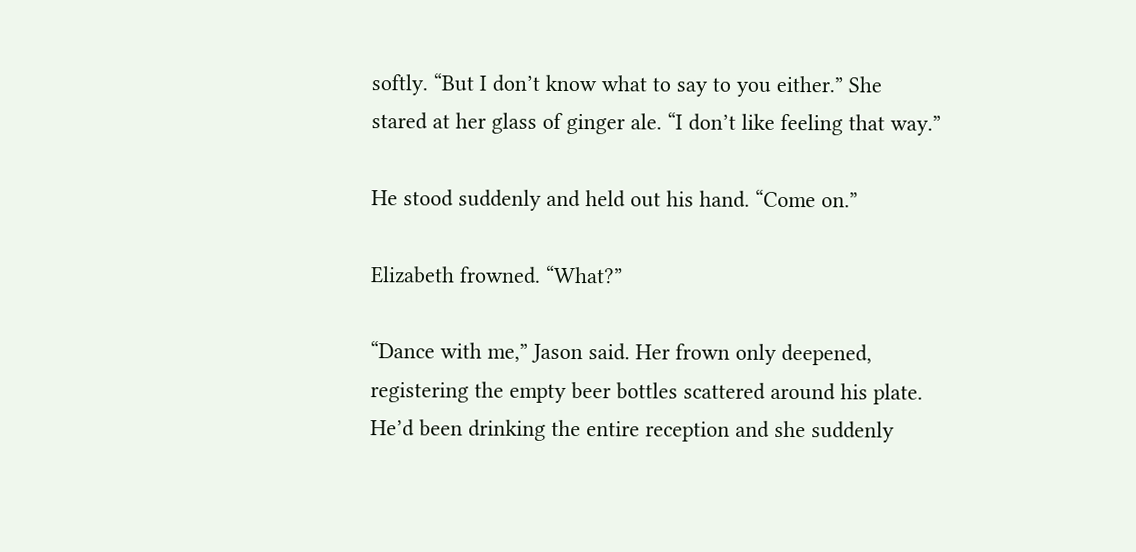softly. “But I don’t know what to say to you either.” She stared at her glass of ginger ale. “I don’t like feeling that way.”

He stood suddenly and held out his hand. “Come on.”

Elizabeth frowned. “What?”

“Dance with me,” Jason said. Her frown only deepened, registering the empty beer bottles scattered around his plate. He’d been drinking the entire reception and she suddenly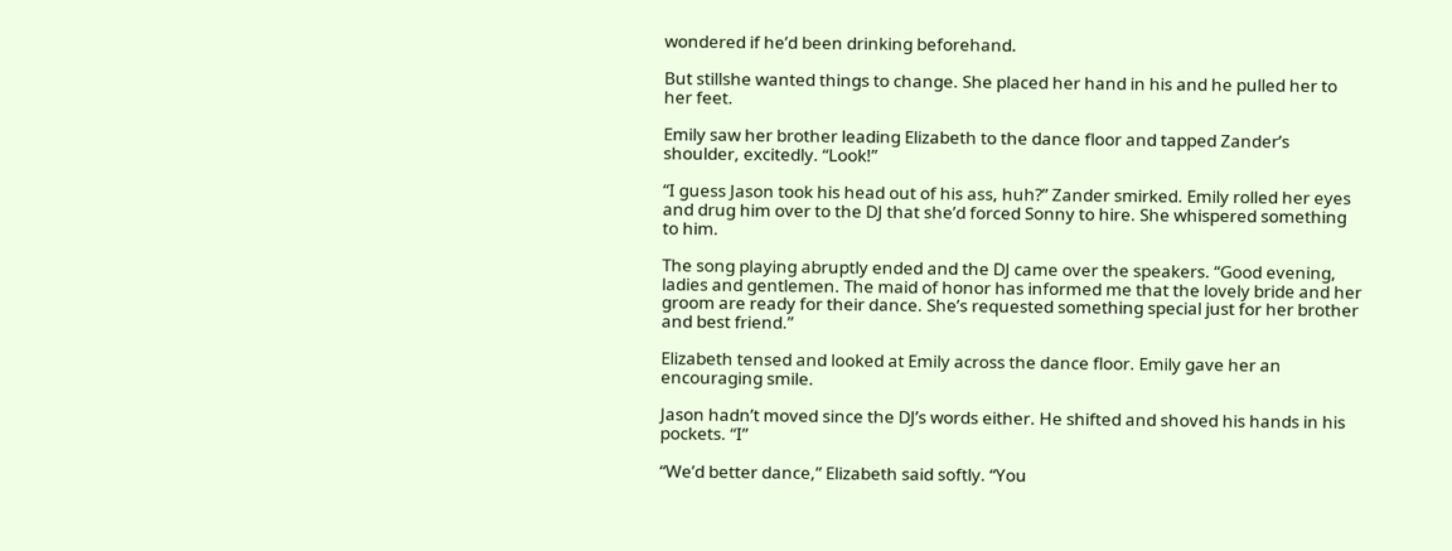wondered if he’d been drinking beforehand.

But stillshe wanted things to change. She placed her hand in his and he pulled her to her feet.

Emily saw her brother leading Elizabeth to the dance floor and tapped Zander’s shoulder, excitedly. “Look!”

“I guess Jason took his head out of his ass, huh?” Zander smirked. Emily rolled her eyes and drug him over to the DJ that she’d forced Sonny to hire. She whispered something to him.

The song playing abruptly ended and the DJ came over the speakers. “Good evening, ladies and gentlemen. The maid of honor has informed me that the lovely bride and her groom are ready for their dance. She’s requested something special just for her brother and best friend.”

Elizabeth tensed and looked at Emily across the dance floor. Emily gave her an encouraging smile.

Jason hadn’t moved since the DJ’s words either. He shifted and shoved his hands in his pockets. “I”

“We’d better dance,” Elizabeth said softly. “You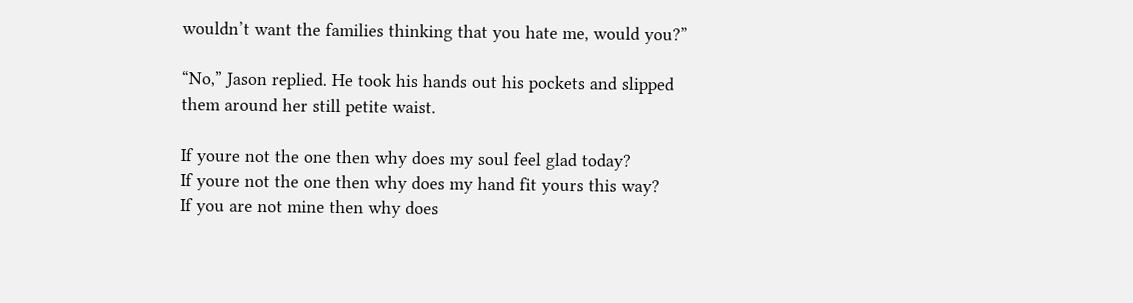wouldn’t want the families thinking that you hate me, would you?”

“No,” Jason replied. He took his hands out his pockets and slipped them around her still petite waist.

If youre not the one then why does my soul feel glad today?
If youre not the one then why does my hand fit yours this way?
If you are not mine then why does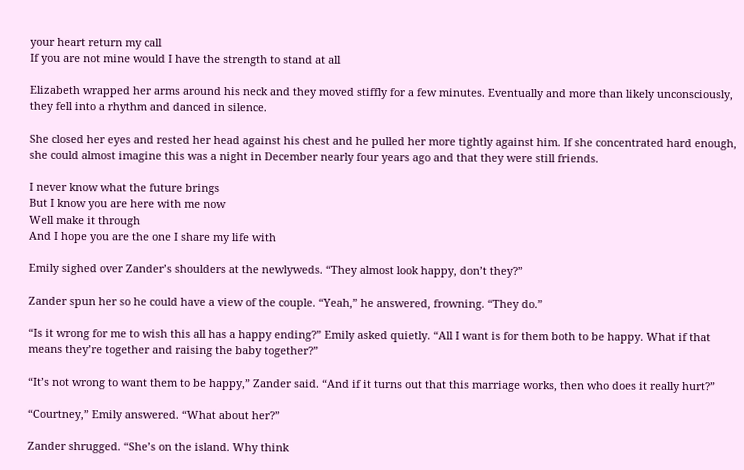your heart return my call
If you are not mine would I have the strength to stand at all

Elizabeth wrapped her arms around his neck and they moved stiffly for a few minutes. Eventually and more than likely unconsciously, they fell into a rhythm and danced in silence.

She closed her eyes and rested her head against his chest and he pulled her more tightly against him. If she concentrated hard enough, she could almost imagine this was a night in December nearly four years ago and that they were still friends.

I never know what the future brings
But I know you are here with me now
Well make it through
And I hope you are the one I share my life with

Emily sighed over Zander’s shoulders at the newlyweds. “They almost look happy, don’t they?”

Zander spun her so he could have a view of the couple. “Yeah,” he answered, frowning. “They do.”

“Is it wrong for me to wish this all has a happy ending?” Emily asked quietly. “All I want is for them both to be happy. What if that means they’re together and raising the baby together?”

“It’s not wrong to want them to be happy,” Zander said. “And if it turns out that this marriage works, then who does it really hurt?”

“Courtney,” Emily answered. “What about her?”

Zander shrugged. “She’s on the island. Why think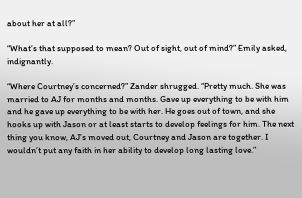about her at all?”

“What’s that supposed to mean? Out of sight, out of mind?” Emily asked, indignantly.

“Where Courtney’s concerned?” Zander shrugged. “Pretty much. She was married to AJ for months and months. Gave up everything to be with him and he gave up everything to be with her. He goes out of town, and she hooks up with Jason or at least starts to develop feelings for him. The next thing you know, AJ’s moved out, Courtney and Jason are together. I wouldn’t put any faith in her ability to develop long lasting love.”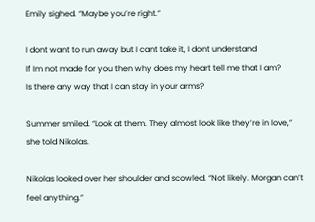Emily sighed. “Maybe you’re right.”

I dont want to run away but I cant take it, I dont understand
If Im not made for you then why does my heart tell me that I am?
Is there any way that I can stay in your arms?

Summer smiled. “Look at them. They almost look like they’re in love,” she told Nikolas.

Nikolas looked over her shoulder and scowled. “Not likely. Morgan can’t feel anything.”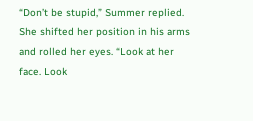“Don’t be stupid,” Summer replied. She shifted her position in his arms and rolled her eyes. “Look at her face. Look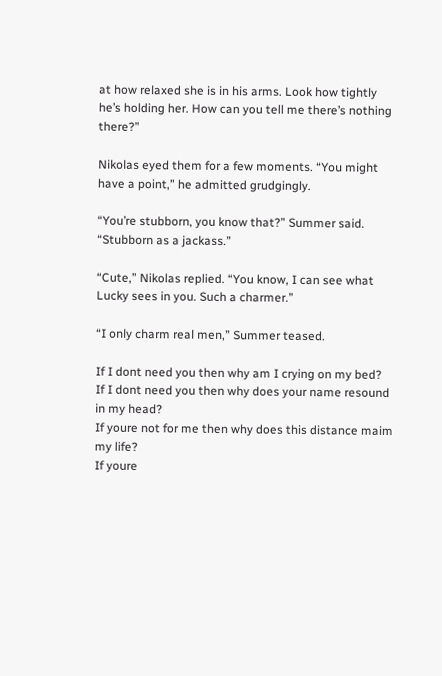at how relaxed she is in his arms. Look how tightly he’s holding her. How can you tell me there’s nothing there?”

Nikolas eyed them for a few moments. “You might have a point,” he admitted grudgingly.

“You’re stubborn, you know that?” Summer said. “Stubborn as a jackass.”

“Cute,” Nikolas replied. “You know, I can see what Lucky sees in you. Such a charmer.”

“I only charm real men,” Summer teased.

If I dont need you then why am I crying on my bed?
If I dont need you then why does your name resound in my head?
If youre not for me then why does this distance maim my life?
If youre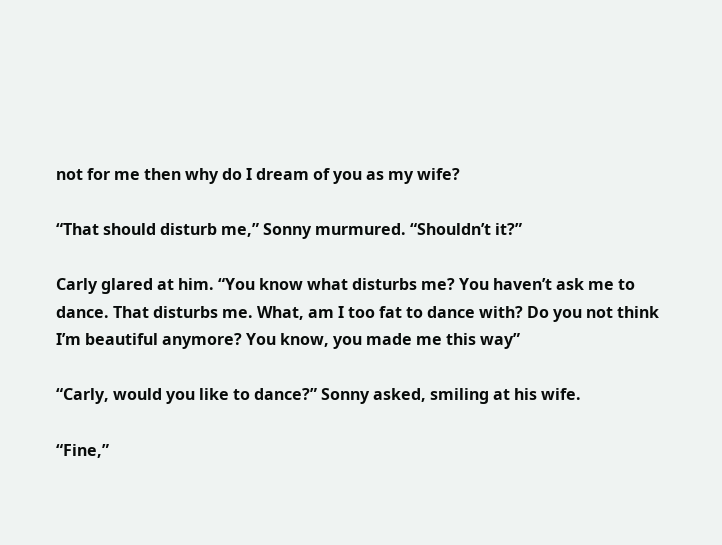not for me then why do I dream of you as my wife?

“That should disturb me,” Sonny murmured. “Shouldn’t it?”

Carly glared at him. “You know what disturbs me? You haven’t ask me to dance. That disturbs me. What, am I too fat to dance with? Do you not think I’m beautiful anymore? You know, you made me this way”

“Carly, would you like to dance?” Sonny asked, smiling at his wife.

“Fine,”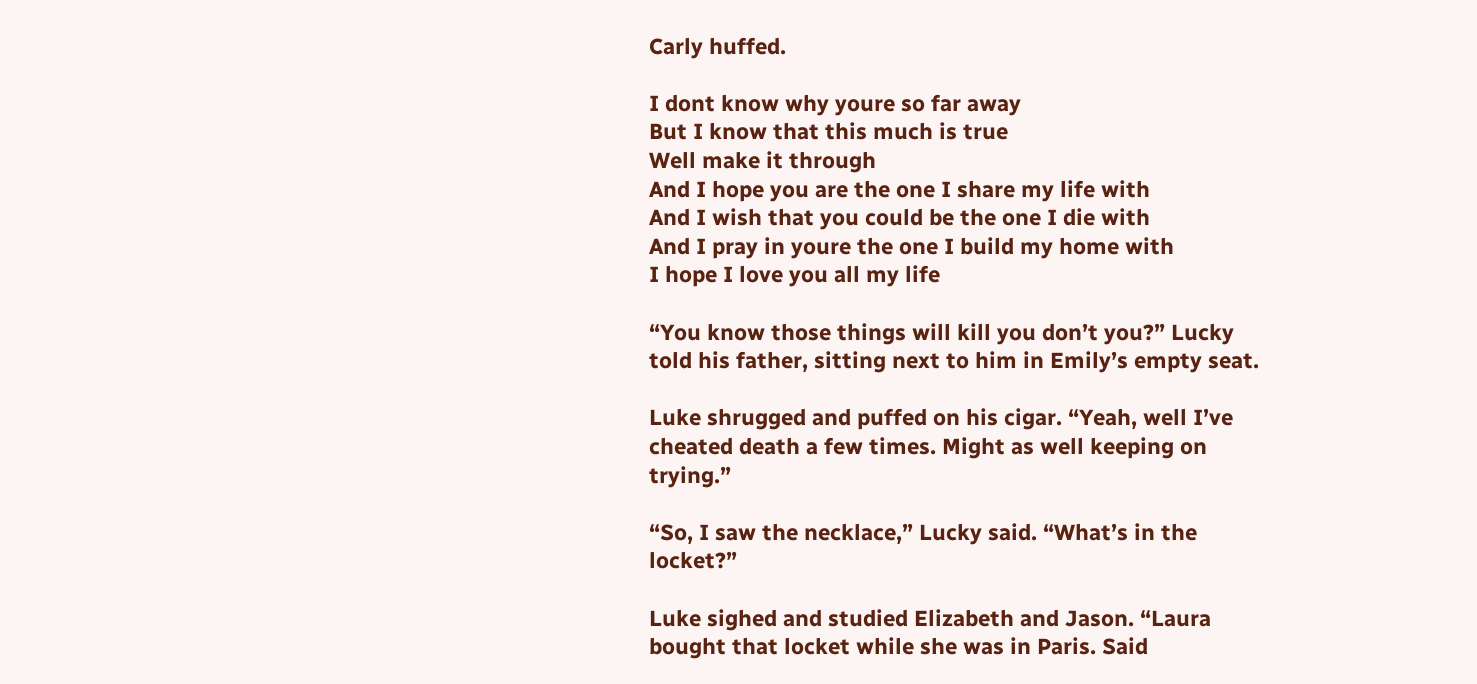Carly huffed.

I dont know why youre so far away
But I know that this much is true
Well make it through
And I hope you are the one I share my life with
And I wish that you could be the one I die with
And I pray in youre the one I build my home with
I hope I love you all my life

“You know those things will kill you don’t you?” Lucky told his father, sitting next to him in Emily’s empty seat.

Luke shrugged and puffed on his cigar. “Yeah, well I’ve cheated death a few times. Might as well keeping on trying.”

“So, I saw the necklace,” Lucky said. “What’s in the locket?”

Luke sighed and studied Elizabeth and Jason. “Laura bought that locket while she was in Paris. Said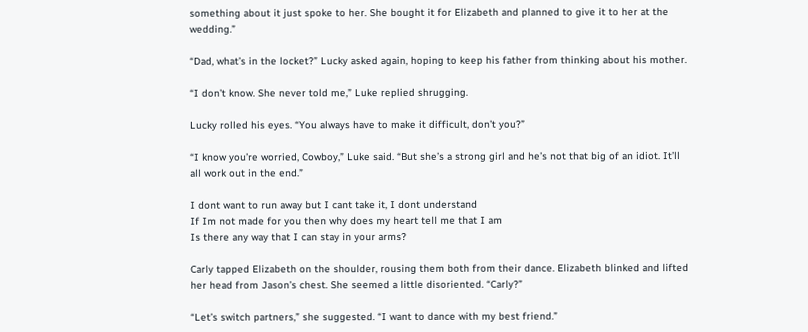something about it just spoke to her. She bought it for Elizabeth and planned to give it to her at the wedding.”

“Dad, what’s in the locket?” Lucky asked again, hoping to keep his father from thinking about his mother.

“I don’t know. She never told me,” Luke replied shrugging.

Lucky rolled his eyes. “You always have to make it difficult, don’t you?”

“I know you’re worried, Cowboy,” Luke said. “But she’s a strong girl and he’s not that big of an idiot. It’ll all work out in the end.”

I dont want to run away but I cant take it, I dont understand
If Im not made for you then why does my heart tell me that I am
Is there any way that I can stay in your arms?

Carly tapped Elizabeth on the shoulder, rousing them both from their dance. Elizabeth blinked and lifted her head from Jason’s chest. She seemed a little disoriented. “Carly?”

“Let’s switch partners,” she suggested. “I want to dance with my best friend.”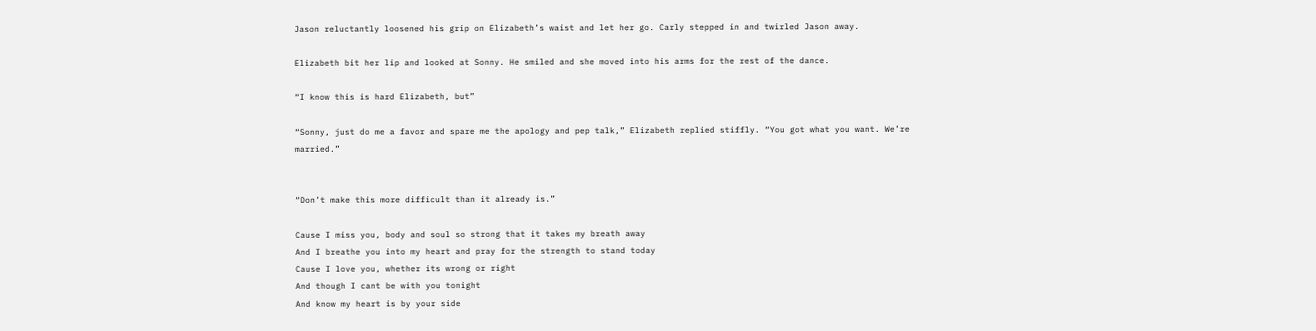Jason reluctantly loosened his grip on Elizabeth’s waist and let her go. Carly stepped in and twirled Jason away.

Elizabeth bit her lip and looked at Sonny. He smiled and she moved into his arms for the rest of the dance.

“I know this is hard Elizabeth, but”

“Sonny, just do me a favor and spare me the apology and pep talk,” Elizabeth replied stiffly. “You got what you want. We’re married.”


“Don’t make this more difficult than it already is.”

Cause I miss you, body and soul so strong that it takes my breath away
And I breathe you into my heart and pray for the strength to stand today
Cause I love you, whether its wrong or right
And though I cant be with you tonight
And know my heart is by your side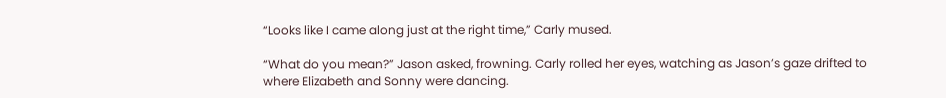“Looks like I came along just at the right time,” Carly mused.

“What do you mean?” Jason asked, frowning. Carly rolled her eyes, watching as Jason’s gaze drifted to where Elizabeth and Sonny were dancing.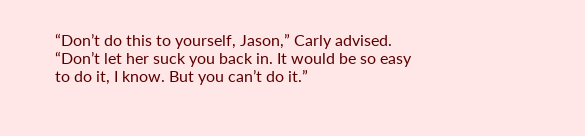“Don’t do this to yourself, Jason,” Carly advised. “Don’t let her suck you back in. It would be so easy to do it, I know. But you can’t do it.”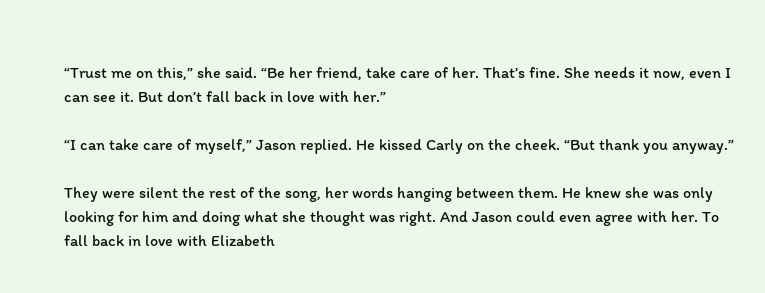“Trust me on this,” she said. “Be her friend, take care of her. That’s fine. She needs it now, even I can see it. But don’t fall back in love with her.”

“I can take care of myself,” Jason replied. He kissed Carly on the cheek. “But thank you anyway.”

They were silent the rest of the song, her words hanging between them. He knew she was only looking for him and doing what she thought was right. And Jason could even agree with her. To fall back in love with Elizabeth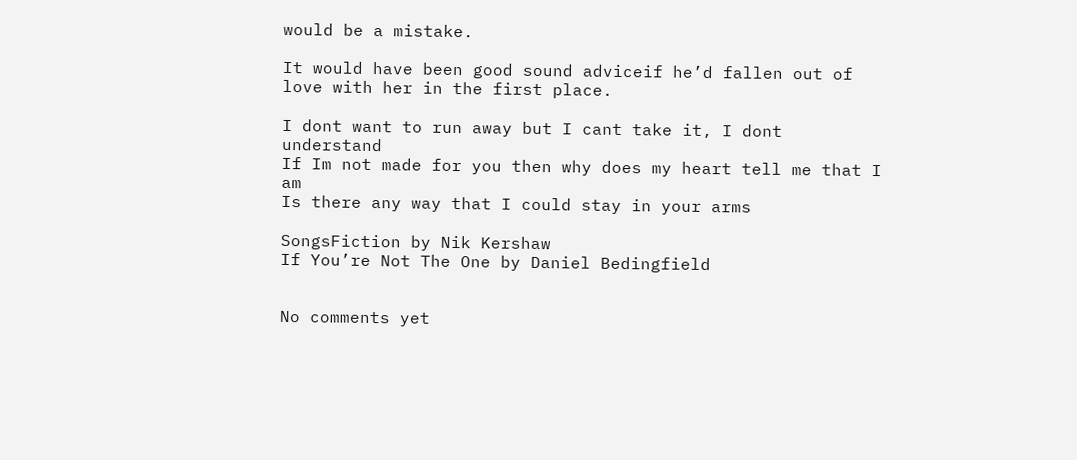would be a mistake.

It would have been good sound adviceif he’d fallen out of love with her in the first place.

I dont want to run away but I cant take it, I dont understand
If Im not made for you then why does my heart tell me that I am
Is there any way that I could stay in your arms

SongsFiction by Nik Kershaw
If You’re Not The One by Daniel Bedingfield


No comments yet